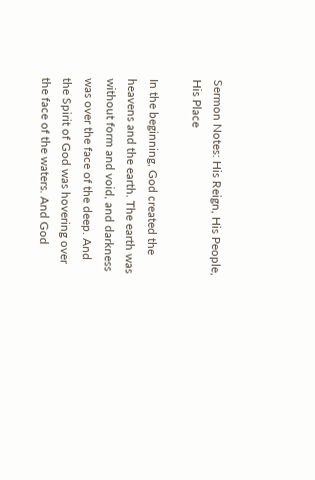Sermon Notes: His Reign, His People, His Place

In the beginning, God created the heavens and the earth. The earth was without form and void, and darkness was over the face of the deep. And the Spirit of God was hovering over the face of the waters. And God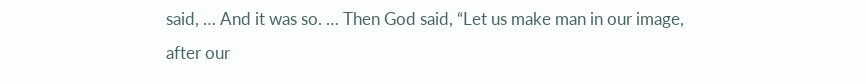said, … And it was so. … Then God said, “Let us make man in our image, after our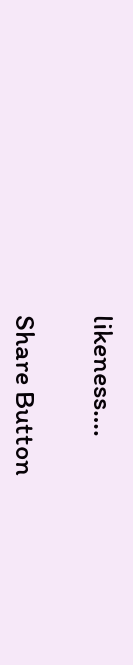likeness….

Share Button